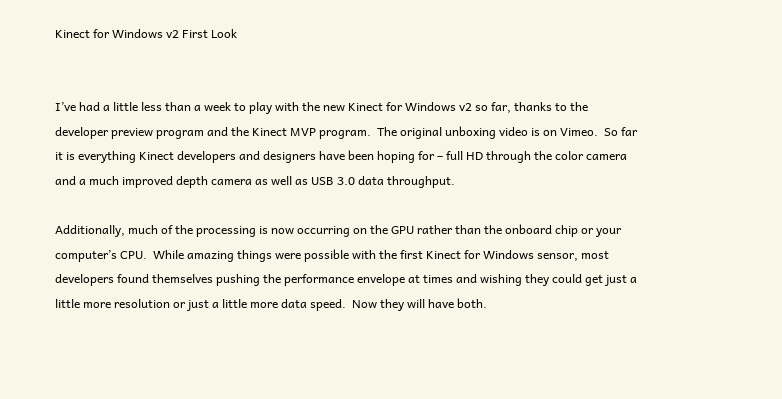Kinect for Windows v2 First Look


I’ve had a little less than a week to play with the new Kinect for Windows v2 so far, thanks to the developer preview program and the Kinect MVP program.  The original unboxing video is on Vimeo.  So far it is everything Kinect developers and designers have been hoping for – full HD through the color camera and a much improved depth camera as well as USB 3.0 data throughput.

Additionally, much of the processing is now occurring on the GPU rather than the onboard chip or your computer’s CPU.  While amazing things were possible with the first Kinect for Windows sensor, most developers found themselves pushing the performance envelope at times and wishing they could get just a little more resolution or just a little more data speed.  Now they will have both.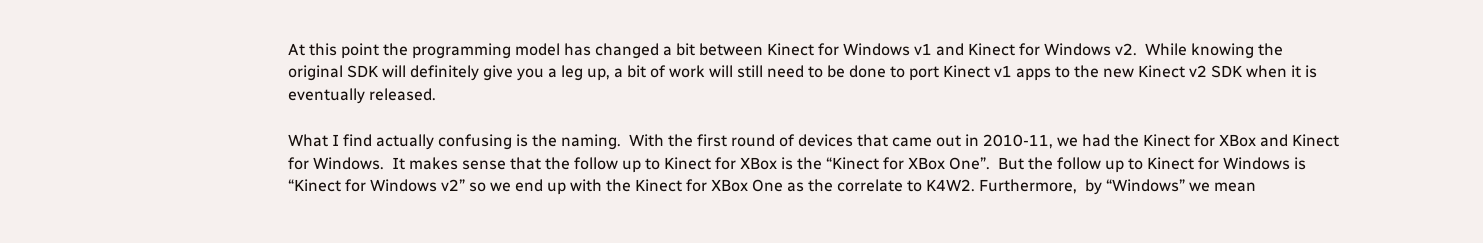At this point the programming model has changed a bit between Kinect for Windows v1 and Kinect for Windows v2.  While knowing the original SDK will definitely give you a leg up, a bit of work will still need to be done to port Kinect v1 apps to the new Kinect v2 SDK when it is eventually released.

What I find actually confusing is the naming.  With the first round of devices that came out in 2010-11, we had the Kinect for XBox and Kinect for Windows.  It makes sense that the follow up to Kinect for XBox is the “Kinect for XBox One”.  But the follow up to Kinect for Windows is “Kinect for Windows v2” so we end up with the Kinect for XBox One as the correlate to K4W2. Furthermore,  by “Windows” we mean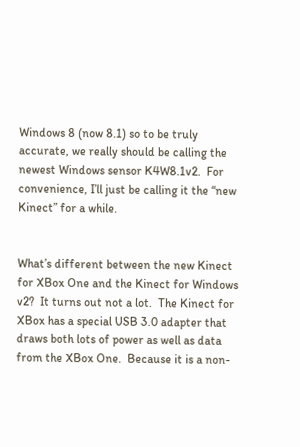Windows 8 (now 8.1) so to be truly accurate, we really should be calling the newest Windows sensor K4W8.1v2.  For convenience, I’ll just be calling it the “new Kinect” for a while.


What’s different between the new Kinect for XBox One and the Kinect for Windows v2?  It turns out not a lot.  The Kinect for XBox has a special USB 3.0 adapter that draws both lots of power as well as data from the XBox One.  Because it is a non-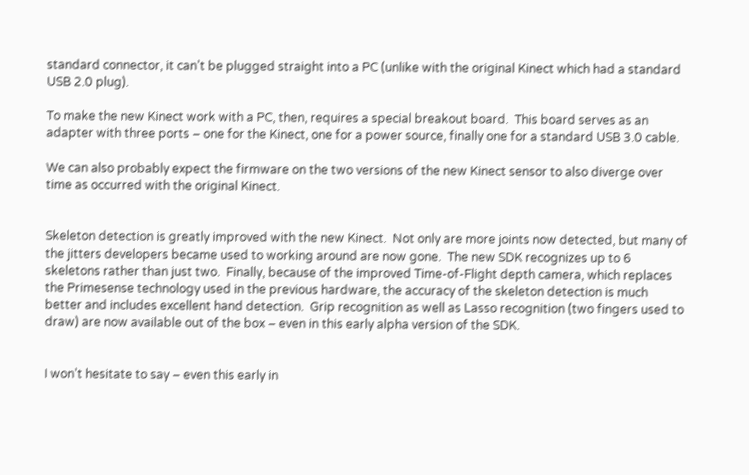standard connector, it can’t be plugged straight into a PC (unlike with the original Kinect which had a standard USB 2.0 plug).

To make the new Kinect work with a PC, then, requires a special breakout board.  This board serves as an adapter with three ports – one for the Kinect, one for a power source, finally one for a standard USB 3.0 cable.

We can also probably expect the firmware on the two versions of the new Kinect sensor to also diverge over time as occurred with the original Kinect.


Skeleton detection is greatly improved with the new Kinect.  Not only are more joints now detected, but many of the jitters developers became used to working around are now gone.  The new SDK recognizes up to 6 skeletons rather than just two.  Finally, because of the improved Time-of-Flight depth camera, which replaces the Primesense technology used in the previous hardware, the accuracy of the skeleton detection is much better and includes excellent hand detection.  Grip recognition as well as Lasso recognition (two fingers used to draw) are now available out of the box – even in this early alpha version of the SDK.


I won’t hesitate to say – even this early in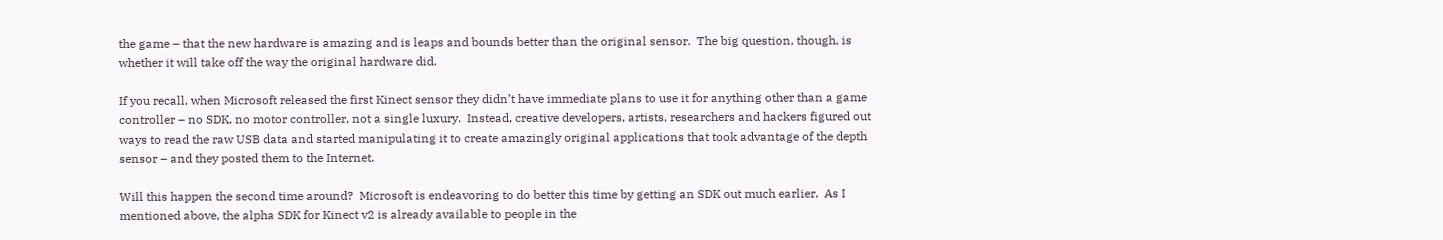the game – that the new hardware is amazing and is leaps and bounds better than the original sensor.  The big question, though, is whether it will take off the way the original hardware did.

If you recall, when Microsoft released the first Kinect sensor they didn’t have immediate plans to use it for anything other than a game controller – no SDK, no motor controller, not a single luxury.  Instead, creative developers, artists, researchers and hackers figured out ways to read the raw USB data and started manipulating it to create amazingly original applications that took advantage of the depth sensor – and they posted them to the Internet.

Will this happen the second time around?  Microsoft is endeavoring to do better this time by getting an SDK out much earlier.  As I mentioned above, the alpha SDK for Kinect v2 is already available to people in the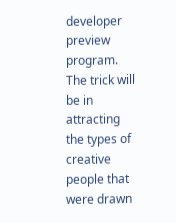developer preview program.  The trick will be in attracting the types of creative people that were drawn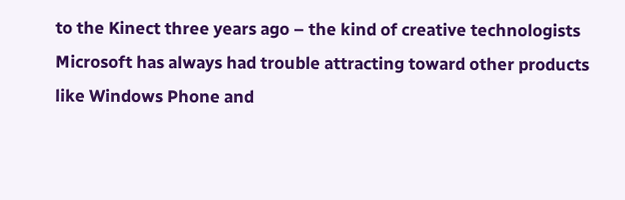to the Kinect three years ago – the kind of creative technologists Microsoft has always had trouble attracting toward other products like Windows Phone and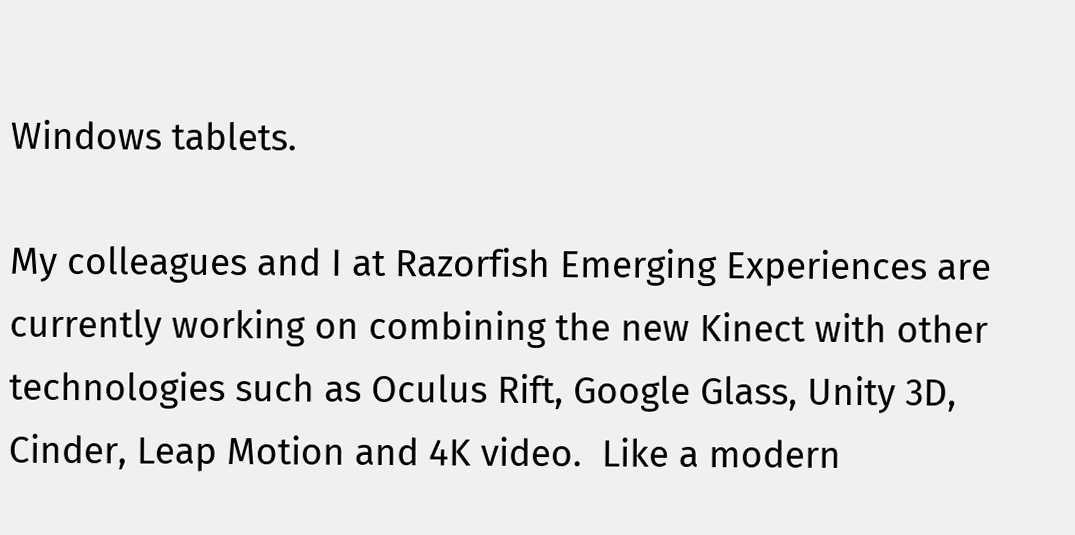Windows tablets.

My colleagues and I at Razorfish Emerging Experiences are currently working on combining the new Kinect with other technologies such as Oculus Rift, Google Glass, Unity 3D, Cinder, Leap Motion and 4K video.  Like a modern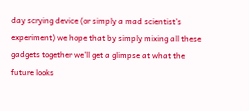day scrying device (or simply a mad scientist’s experiment) we hope that by simply mixing all these gadgets together we’ll get a glimpse at what the future looks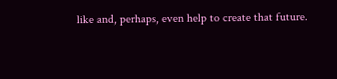like and, perhaps, even help to create that future.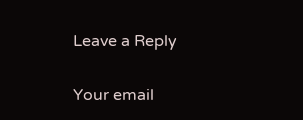Leave a Reply

Your email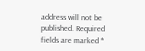address will not be published. Required fields are marked *